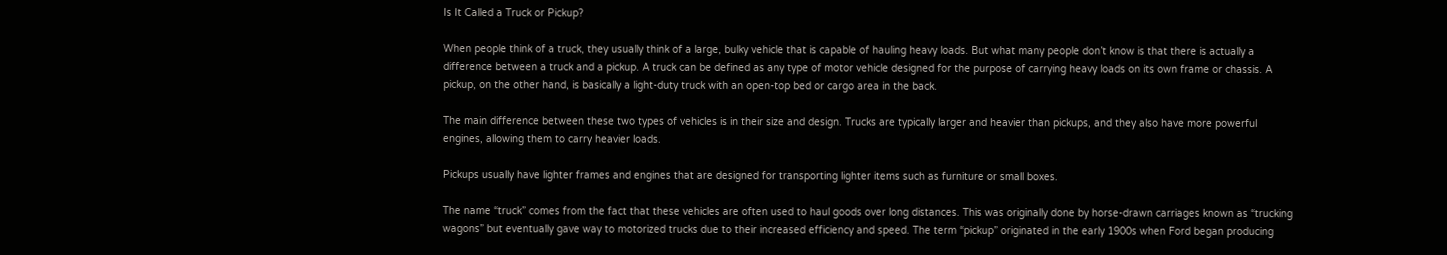Is It Called a Truck or Pickup?

When people think of a truck, they usually think of a large, bulky vehicle that is capable of hauling heavy loads. But what many people don’t know is that there is actually a difference between a truck and a pickup. A truck can be defined as any type of motor vehicle designed for the purpose of carrying heavy loads on its own frame or chassis. A pickup, on the other hand, is basically a light-duty truck with an open-top bed or cargo area in the back.

The main difference between these two types of vehicles is in their size and design. Trucks are typically larger and heavier than pickups, and they also have more powerful engines, allowing them to carry heavier loads.

Pickups usually have lighter frames and engines that are designed for transporting lighter items such as furniture or small boxes.

The name “truck” comes from the fact that these vehicles are often used to haul goods over long distances. This was originally done by horse-drawn carriages known as “trucking wagons” but eventually gave way to motorized trucks due to their increased efficiency and speed. The term “pickup” originated in the early 1900s when Ford began producing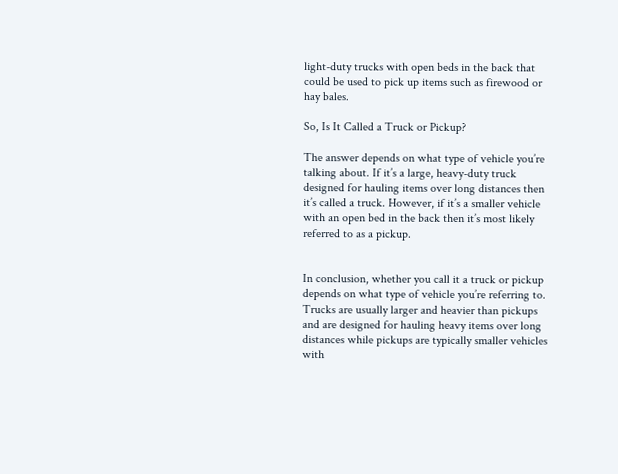light-duty trucks with open beds in the back that could be used to pick up items such as firewood or hay bales.

So, Is It Called a Truck or Pickup?

The answer depends on what type of vehicle you’re talking about. If it’s a large, heavy-duty truck designed for hauling items over long distances then it’s called a truck. However, if it’s a smaller vehicle with an open bed in the back then it’s most likely referred to as a pickup.


In conclusion, whether you call it a truck or pickup depends on what type of vehicle you’re referring to. Trucks are usually larger and heavier than pickups and are designed for hauling heavy items over long distances while pickups are typically smaller vehicles with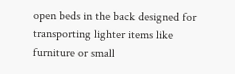open beds in the back designed for transporting lighter items like furniture or small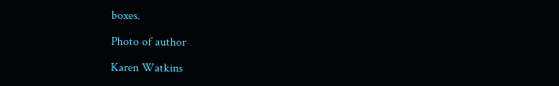boxes.

Photo of author

Karen Watkins